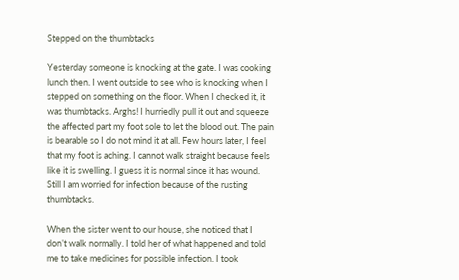Stepped on the thumbtacks

Yesterday someone is knocking at the gate. I was cooking lunch then. I went outside to see who is knocking when I stepped on something on the floor. When I checked it, it was thumbtacks. Arghs! I hurriedly pull it out and squeeze the affected part my foot sole to let the blood out. The pain is bearable so I do not mind it at all. Few hours later, I feel that my foot is aching. I cannot walk straight because feels like it is swelling. I guess it is normal since it has wound. Still I am worried for infection because of the rusting thumbtacks.

When the sister went to our house, she noticed that I don’t walk normally. I told her of what happened and told me to take medicines for possible infection. I took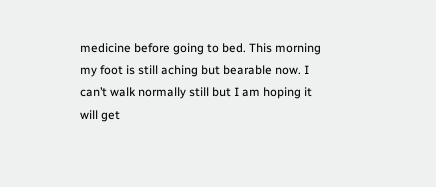medicine before going to bed. This morning my foot is still aching but bearable now. I can’t walk normally still but I am hoping it will get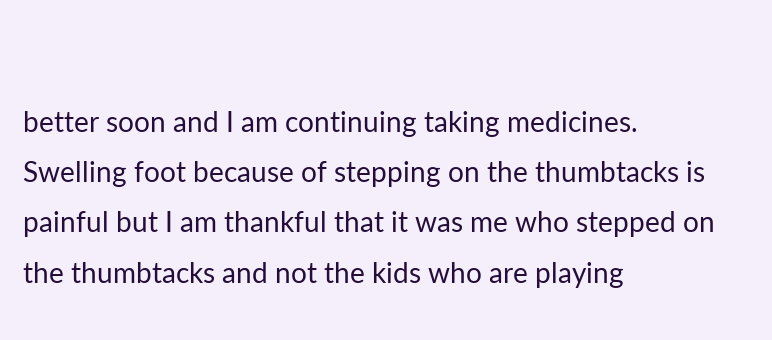better soon and I am continuing taking medicines. Swelling foot because of stepping on the thumbtacks is painful but I am thankful that it was me who stepped on the thumbtacks and not the kids who are playing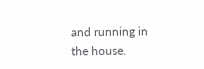and running in the house.